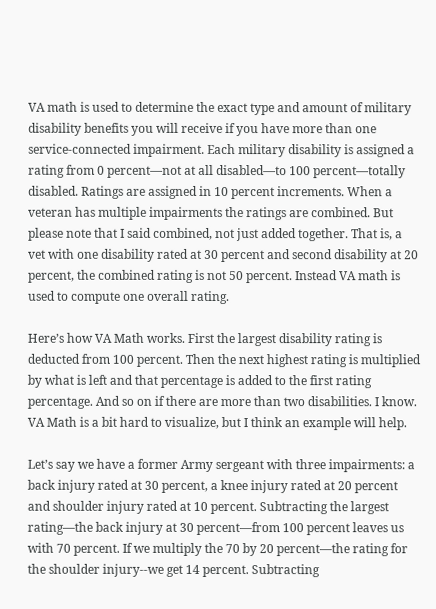VA math is used to determine the exact type and amount of military disability benefits you will receive if you have more than one service-connected impairment. Each military disability is assigned a rating from 0 percent—not at all disabled—to 100 percent—totally disabled. Ratings are assigned in 10 percent increments. When a veteran has multiple impairments the ratings are combined. But please note that I said combined, not just added together. That is, a vet with one disability rated at 30 percent and second disability at 20 percent, the combined rating is not 50 percent. Instead VA math is used to compute one overall rating.

Here’s how VA Math works. First the largest disability rating is deducted from 100 percent. Then the next highest rating is multiplied by what is left and that percentage is added to the first rating percentage. And so on if there are more than two disabilities. I know. VA Math is a bit hard to visualize, but I think an example will help.

Let’s say we have a former Army sergeant with three impairments: a back injury rated at 30 percent, a knee injury rated at 20 percent and shoulder injury rated at 10 percent. Subtracting the largest rating—the back injury at 30 percent—from 100 percent leaves us with 70 percent. If we multiply the 70 by 20 percent—the rating for the shoulder injury--we get 14 percent. Subtracting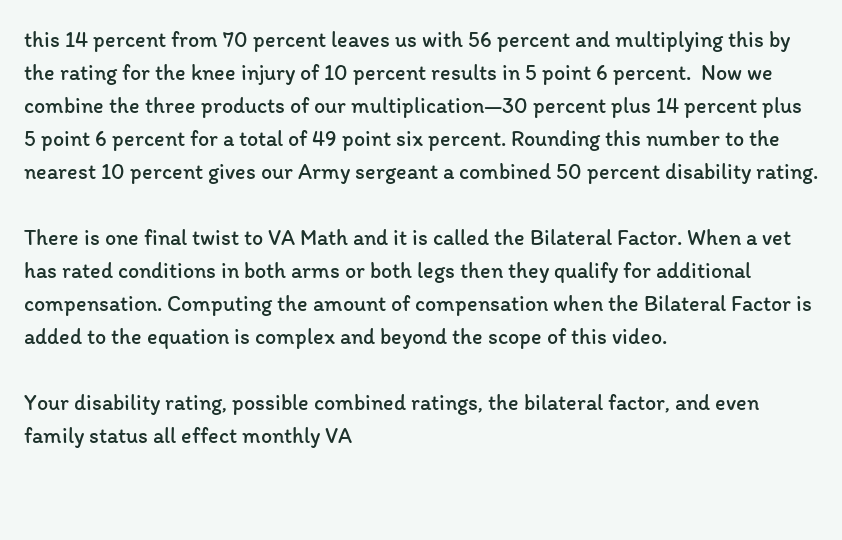this 14 percent from 70 percent leaves us with 56 percent and multiplying this by the rating for the knee injury of 10 percent results in 5 point 6 percent.  Now we combine the three products of our multiplication—30 percent plus 14 percent plus 5 point 6 percent for a total of 49 point six percent. Rounding this number to the nearest 10 percent gives our Army sergeant a combined 50 percent disability rating.

There is one final twist to VA Math and it is called the Bilateral Factor. When a vet has rated conditions in both arms or both legs then they qualify for additional compensation. Computing the amount of compensation when the Bilateral Factor is added to the equation is complex and beyond the scope of this video.

Your disability rating, possible combined ratings, the bilateral factor, and even family status all effect monthly VA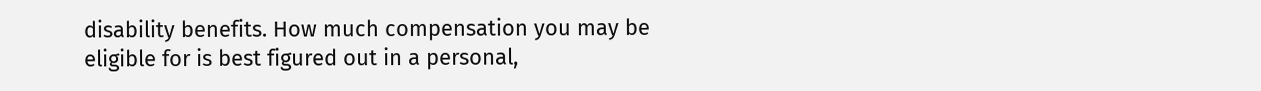disability benefits. How much compensation you may be eligible for is best figured out in a personal,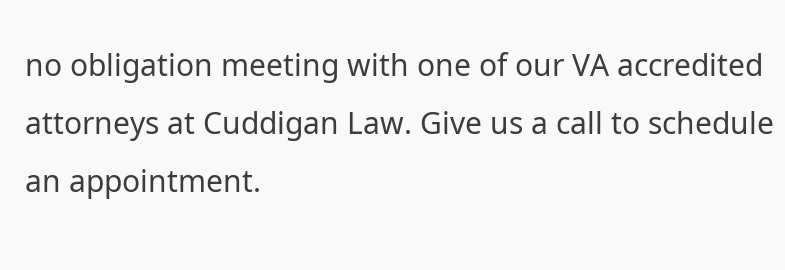no obligation meeting with one of our VA accredited attorneys at Cuddigan Law. Give us a call to schedule an appointment.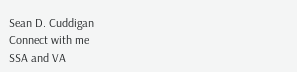Sean D. Cuddigan
Connect with me
SSA and VA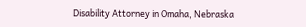Disability Attorney in Omaha, Nebraska